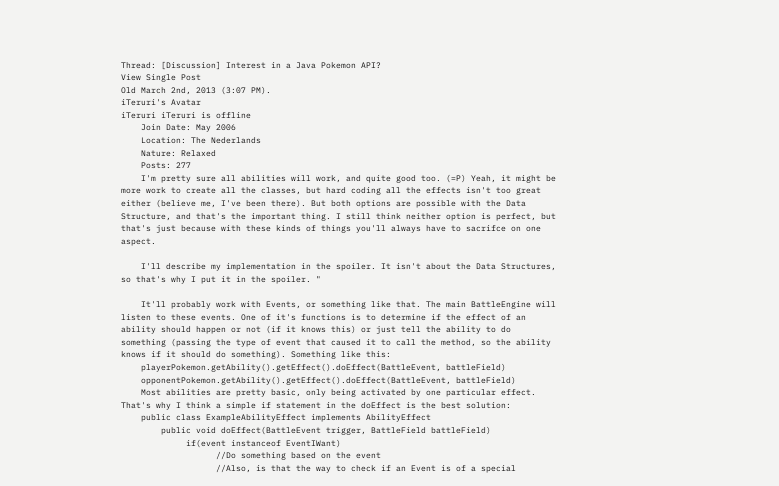Thread: [Discussion] Interest in a Java Pokemon API?
View Single Post
Old March 2nd, 2013 (3:07 PM).
iTeruri's Avatar
iTeruri iTeruri is offline
    Join Date: May 2006
    Location: The Nederlands
    Nature: Relaxed
    Posts: 277
    I'm pretty sure all abilities will work, and quite good too. (=P) Yeah, it might be more work to create all the classes, but hard coding all the effects isn't too great either (believe me, I've been there). But both options are possible with the Data Structure, and that's the important thing. I still think neither option is perfect, but that's just because with these kinds of things you'll always have to sacrifce on one aspect.

    I'll describe my implementation in the spoiler. It isn't about the Data Structures, so that's why I put it in the spoiler. "

    It'll probably work with Events, or something like that. The main BattleEngine will listen to these events. One of it's functions is to determine if the effect of an ability should happen or not (if it knows this) or just tell the ability to do something (passing the type of event that caused it to call the method, so the ability knows if it should do something). Something like this:
    playerPokemon.getAbility().getEffect().doEffect(BattleEvent, battleField)
    opponentPokemon.getAbility().getEffect().doEffect(BattleEvent, battleField)
    Most abilities are pretty basic, only being activated by one particular effect. That's why I think a simple if statement in the doEffect is the best solution:
    public class ExampleAbilityEffect implements AbilityEffect
        public void doEffect(BattleEvent trigger, BattleField battleField)
             if(event instanceof EventIWant)
                   //Do something based on the event
                   //Also, is that the way to check if an Event is of a special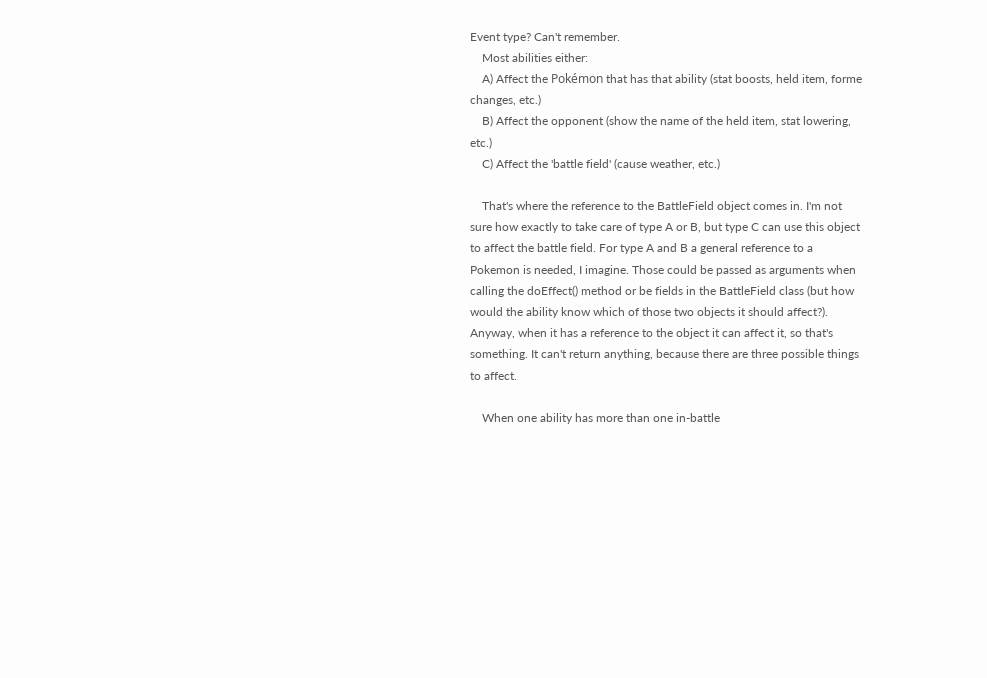Event type? Can't remember.
    Most abilities either:
    A) Affect the Pokémon that has that ability (stat boosts, held item, forme changes, etc.)
    B) Affect the opponent (show the name of the held item, stat lowering, etc.)
    C) Affect the 'battle field' (cause weather, etc.)

    That's where the reference to the BattleField object comes in. I'm not sure how exactly to take care of type A or B, but type C can use this object to affect the battle field. For type A and B a general reference to a Pokemon is needed, I imagine. Those could be passed as arguments when calling the doEffect() method or be fields in the BattleField class (but how would the ability know which of those two objects it should affect?). Anyway, when it has a reference to the object it can affect it, so that's something. It can't return anything, because there are three possible things to affect.

    When one ability has more than one in-battle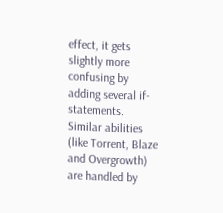effect, it gets slightly more confusing by adding several if-statements. Similar abilities (like Torrent, Blaze and Overgrowth) are handled by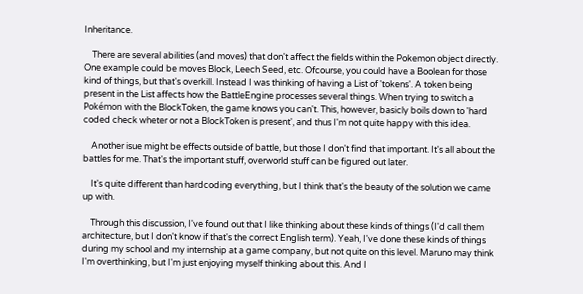Inheritance.

    There are several abilities (and moves) that don't affect the fields within the Pokemon object directly. One example could be moves Block, Leech Seed, etc. Ofcourse, you could have a Boolean for those kind of things, but that's overkill. Instead I was thinking of having a List of 'tokens'. A token being present in the List affects how the BattleEngine processes several things. When trying to switch a Pokémon with the BlockToken, the game knows you can't. This, however, basicly boils down to 'hard coded check wheter or not a BlockToken is present', and thus I'm not quite happy with this idea.

    Another isue might be effects outside of battle, but those I don't find that important. It's all about the battles for me. That's the important stuff, overworld stuff can be figured out later.

    It's quite different than hardcoding everything, but I think that's the beauty of the solution we came up with.

    Through this discussion, I've found out that I like thinking about these kinds of things (I'd call them architecture, but I don't know if that's the correct English term). Yeah, I've done these kinds of things during my school and my internship at a game company, but not quite on this level. Maruno may think I'm overthinking, but I'm just enjoying myself thinking about this. And I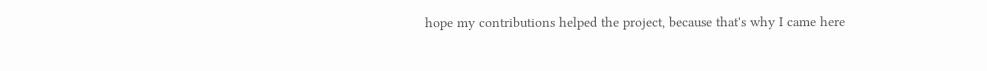hope my contributions helped the project, because that's why I came here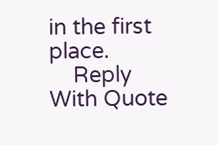in the first place.
    Reply With Quote